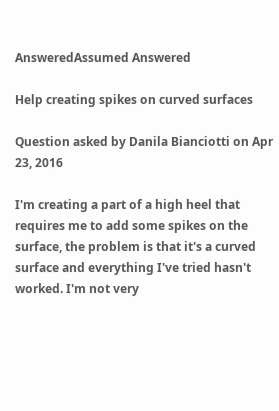AnsweredAssumed Answered

Help creating spikes on curved surfaces

Question asked by Danila Bianciotti on Apr 23, 2016

I'm creating a part of a high heel that requires me to add some spikes on the surface, the problem is that it's a curved surface and everything I've tried hasn't worked. I'm not very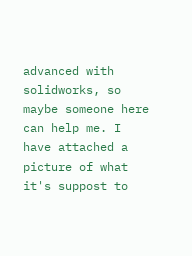advanced with solidworks, so maybe someone here can help me. I have attached a picture of what it's suppost to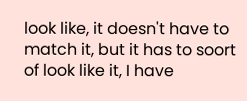look like, it doesn't have to match it, but it has to soort of look like it, I have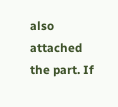also attached the part. If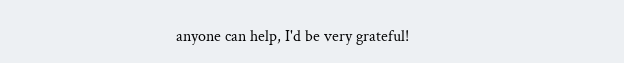anyone can help, I'd be very grateful!